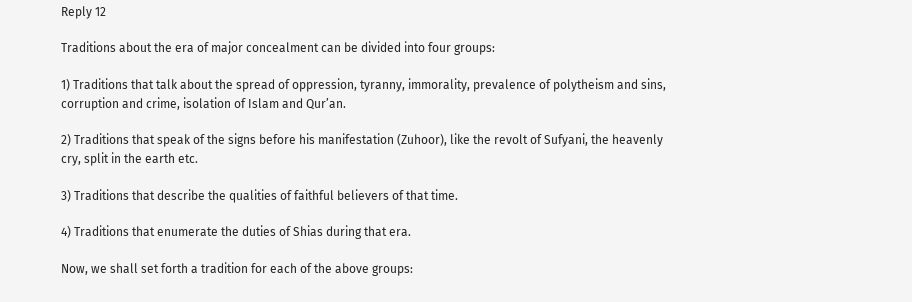Reply 12

Traditions about the era of major concealment can be divided into four groups:

1) Traditions that talk about the spread of oppression, tyranny, immorality, prevalence of polytheism and sins, corruption and crime, isolation of Islam and Qur’an.

2) Traditions that speak of the signs before his manifestation (Zuhoor), like the revolt of Sufyani, the heavenly cry, split in the earth etc.

3) Traditions that describe the qualities of faithful believers of that time.

4) Traditions that enumerate the duties of Shias during that era.

Now, we shall set forth a tradition for each of the above groups: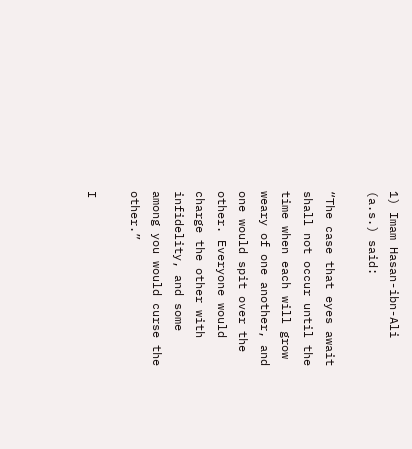1) Imam Hasan-ibn-Ali (a.s.) said:

“The case that eyes await shall not occur until the time when each will grow weary of one another, and one would spit over the other. Everyone would charge the other with infidelity, and some among you would curse the other.”

I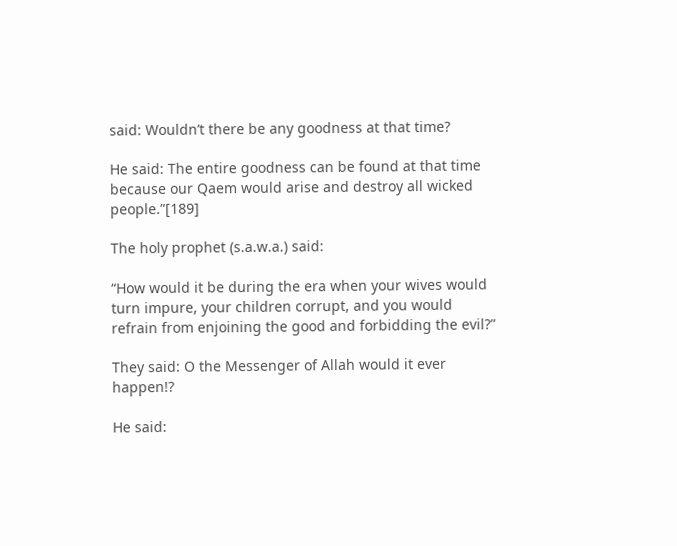said: Wouldn’t there be any goodness at that time?

He said: The entire goodness can be found at that time because our Qaem would arise and destroy all wicked people.”[189]

The holy prophet (s.a.w.a.) said:

“How would it be during the era when your wives would turn impure, your children corrupt, and you would refrain from enjoining the good and forbidding the evil?”

They said: O the Messenger of Allah would it ever happen!?

He said: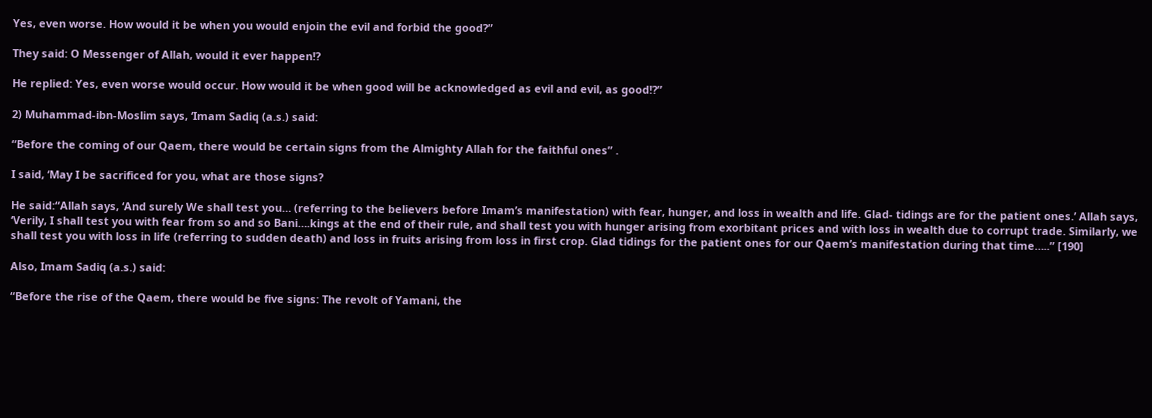Yes, even worse. How would it be when you would enjoin the evil and forbid the good?”

They said: O Messenger of Allah, would it ever happen!?

He replied: Yes, even worse would occur. How would it be when good will be acknowledged as evil and evil, as good!?”

2) Muhammad-ibn-Moslim says, ‘Imam Sadiq (a.s.) said:

“Before the coming of our Qaem, there would be certain signs from the Almighty Allah for the faithful ones” .

I said, ‘May I be sacrificed for you, what are those signs?

He said:“Allah says, ‘And surely We shall test you… (referring to the believers before Imam’s manifestation) with fear, hunger, and loss in wealth and life. Glad- tidings are for the patient ones.’ Allah says, ‘Verily, I shall test you with fear from so and so Bani….kings at the end of their rule, and shall test you with hunger arising from exorbitant prices and with loss in wealth due to corrupt trade. Similarly, we shall test you with loss in life (referring to sudden death) and loss in fruits arising from loss in first crop. Glad tidings for the patient ones for our Qaem’s manifestation during that time…..” [190]

Also, Imam Sadiq (a.s.) said:

“Before the rise of the Qaem, there would be five signs: The revolt of Yamani, the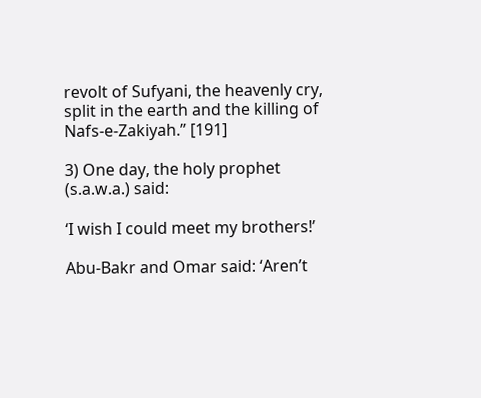revolt of Sufyani, the heavenly cry, split in the earth and the killing of Nafs-e-Zakiyah.” [191]

3) One day, the holy prophet (s.a.w.a.) said:

‘I wish I could meet my brothers!’

Abu-Bakr and Omar said: ‘Aren’t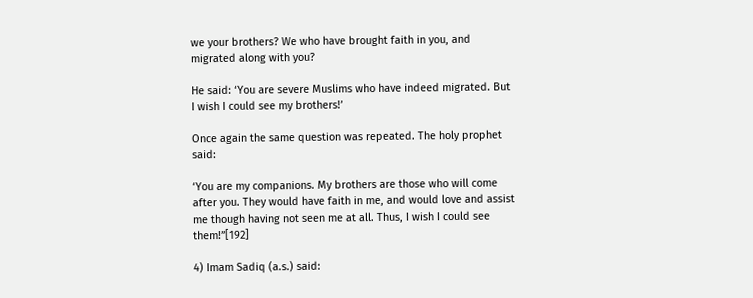we your brothers? We who have brought faith in you, and migrated along with you?

He said: ‘You are severe Muslims who have indeed migrated. But I wish I could see my brothers!’

Once again the same question was repeated. The holy prophet said:

‘You are my companions. My brothers are those who will come after you. They would have faith in me, and would love and assist me though having not seen me at all. Thus, I wish I could see them!”[192]

4) Imam Sadiq (a.s.) said: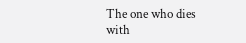The one who dies with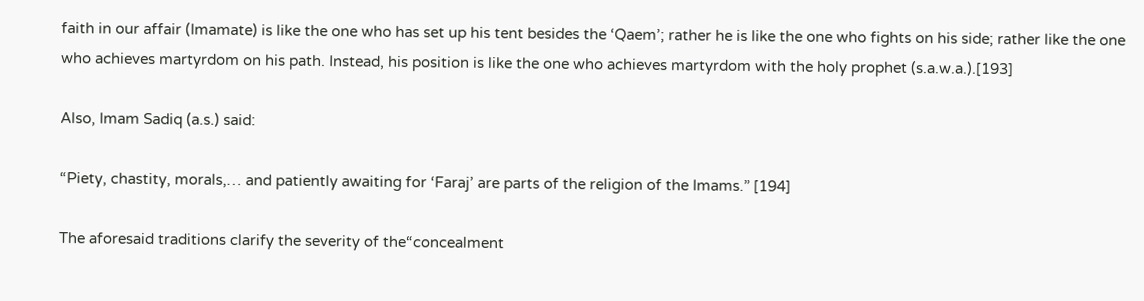faith in our affair (Imamate) is like the one who has set up his tent besides the ‘Qaem’; rather he is like the one who fights on his side; rather like the one who achieves martyrdom on his path. Instead, his position is like the one who achieves martyrdom with the holy prophet (s.a.w.a.).[193]

Also, Imam Sadiq (a.s.) said:

“Piety, chastity, morals,… and patiently awaiting for ‘Faraj’ are parts of the religion of the Imams.” [194]

The aforesaid traditions clarify the severity of the“concealment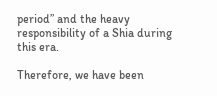period” and the heavy responsibility of a Shia during this era.

Therefore, we have been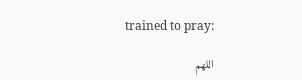trained to pray:

اللهم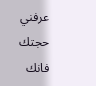عرفني حجتك فانك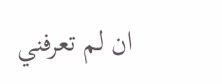ان لم تعرفني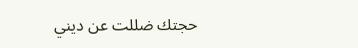حجتك ضللت عن ديني